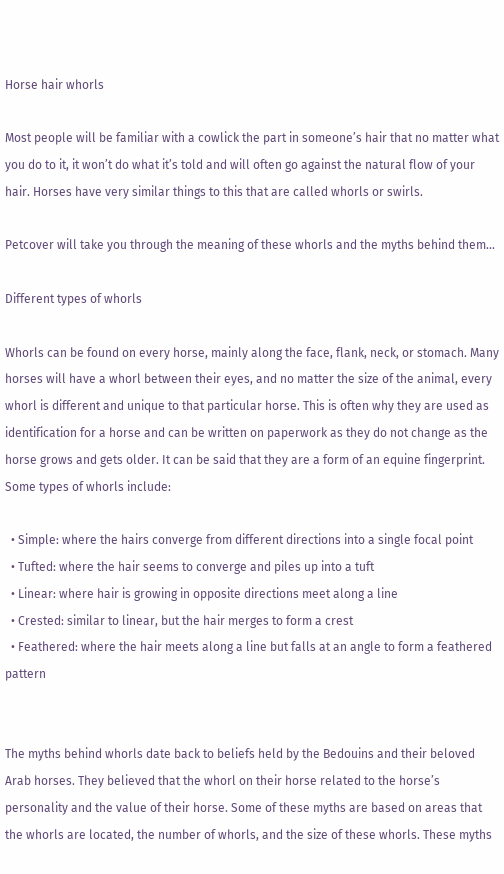Horse hair whorls

Most people will be familiar with a cowlick the part in someone’s hair that no matter what you do to it, it won’t do what it’s told and will often go against the natural flow of your hair. Horses have very similar things to this that are called whorls or swirls.

Petcover will take you through the meaning of these whorls and the myths behind them…

Different types of whorls

Whorls can be found on every horse, mainly along the face, flank, neck, or stomach. Many horses will have a whorl between their eyes, and no matter the size of the animal, every whorl is different and unique to that particular horse. This is often why they are used as identification for a horse and can be written on paperwork as they do not change as the horse grows and gets older. It can be said that they are a form of an equine fingerprint. Some types of whorls include:

  • Simple: where the hairs converge from different directions into a single focal point
  • Tufted: where the hair seems to converge and piles up into a tuft
  • Linear: where hair is growing in opposite directions meet along a line
  • Crested: similar to linear, but the hair merges to form a crest
  • Feathered: where the hair meets along a line but falls at an angle to form a feathered pattern


The myths behind whorls date back to beliefs held by the Bedouins and their beloved Arab horses. They believed that the whorl on their horse related to the horse’s personality and the value of their horse. Some of these myths are based on areas that the whorls are located, the number of whorls, and the size of these whorls. These myths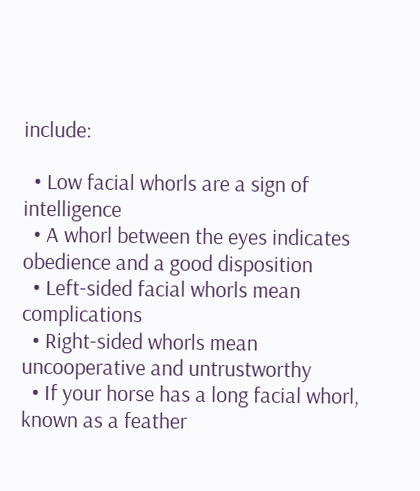include:

  • Low facial whorls are a sign of intelligence
  • A whorl between the eyes indicates obedience and a good disposition
  • Left-sided facial whorls mean complications
  • Right-sided whorls mean uncooperative and untrustworthy
  • If your horse has a long facial whorl, known as a feather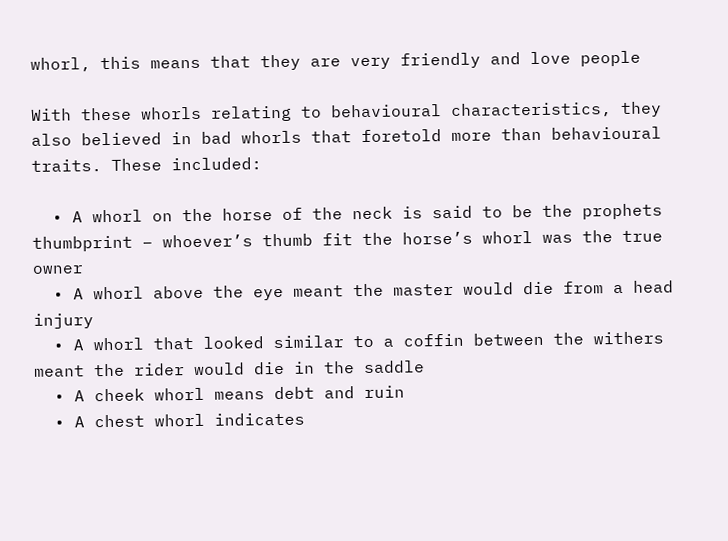whorl, this means that they are very friendly and love people

With these whorls relating to behavioural characteristics, they also believed in bad whorls that foretold more than behavioural traits. These included:

  • A whorl on the horse of the neck is said to be the prophets thumbprint – whoever’s thumb fit the horse’s whorl was the true owner
  • A whorl above the eye meant the master would die from a head injury
  • A whorl that looked similar to a coffin between the withers meant the rider would die in the saddle
  • A cheek whorl means debt and ruin
  • A chest whorl indicates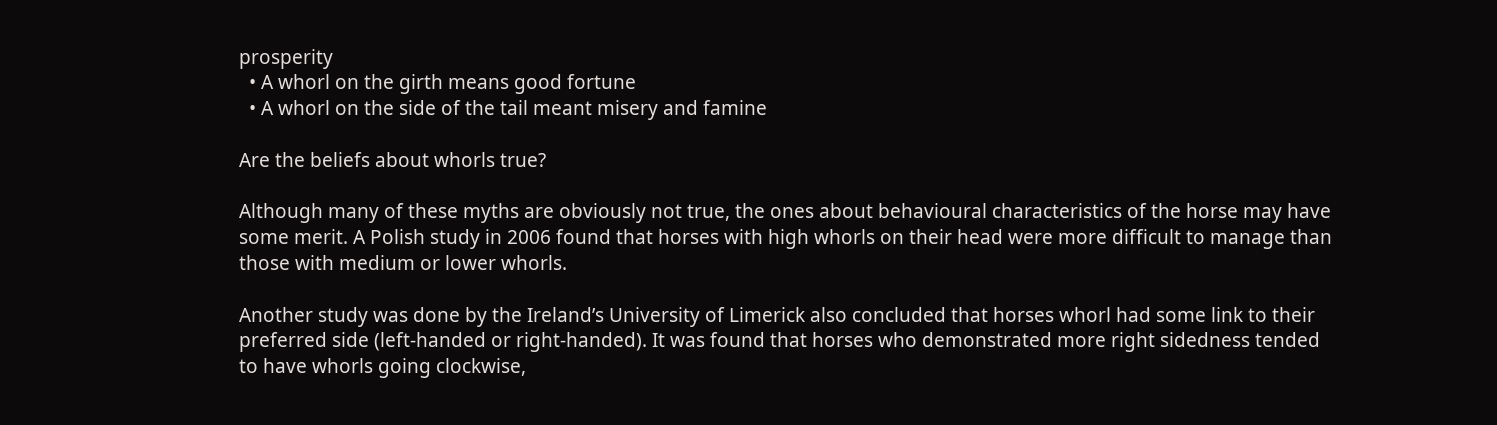prosperity
  • A whorl on the girth means good fortune
  • A whorl on the side of the tail meant misery and famine

Are the beliefs about whorls true?

Although many of these myths are obviously not true, the ones about behavioural characteristics of the horse may have some merit. A Polish study in 2006 found that horses with high whorls on their head were more difficult to manage than those with medium or lower whorls.

Another study was done by the Ireland’s University of Limerick also concluded that horses whorl had some link to their preferred side (left-handed or right-handed). It was found that horses who demonstrated more right sidedness tended to have whorls going clockwise,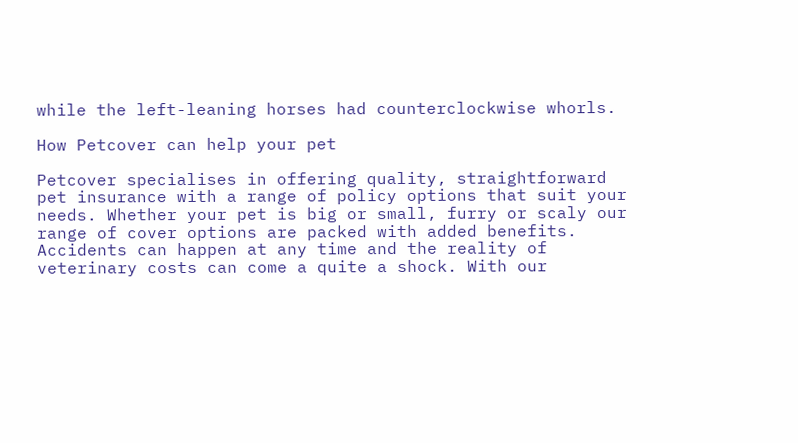while the left-leaning horses had counterclockwise whorls.

How Petcover can help your pet

Petcover specialises in offering quality, straightforward pet insurance with a range of policy options that suit your needs. Whether your pet is big or small, furry or scaly our range of cover options are packed with added benefits. Accidents can happen at any time and the reality of veterinary costs can come a quite a shock. With our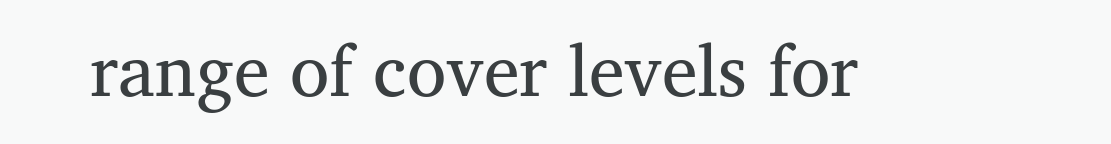range of cover levels for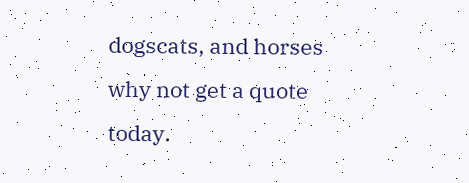dogscats, and horses why not get a quote today.